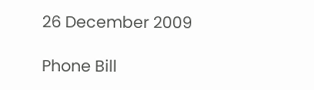26 December 2009

Phone Bill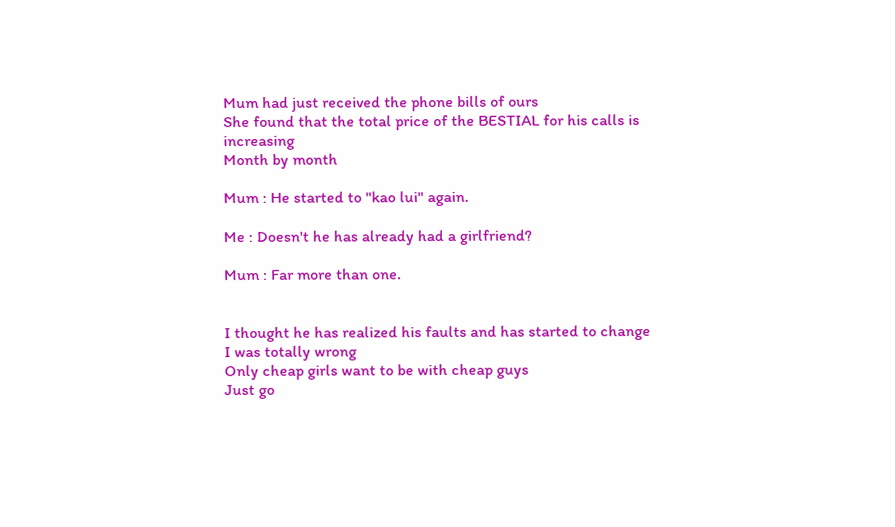Mum had just received the phone bills of ours
She found that the total price of the BESTIAL for his calls is increasing
Month by month

Mum : He started to "kao lui" again.

Me : Doesn't he has already had a girlfriend?

Mum : Far more than one.


I thought he has realized his faults and has started to change
I was totally wrong
Only cheap girls want to be with cheap guys
Just go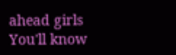ahead girls
You'll know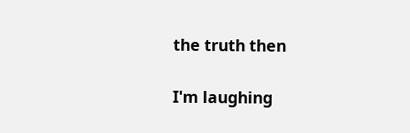the truth then

I'm laughing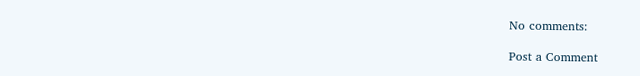No comments:

Post a Comment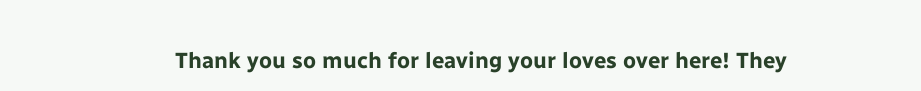Thank you so much for leaving your loves over here! They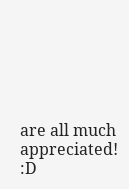are all much appreciated! :D